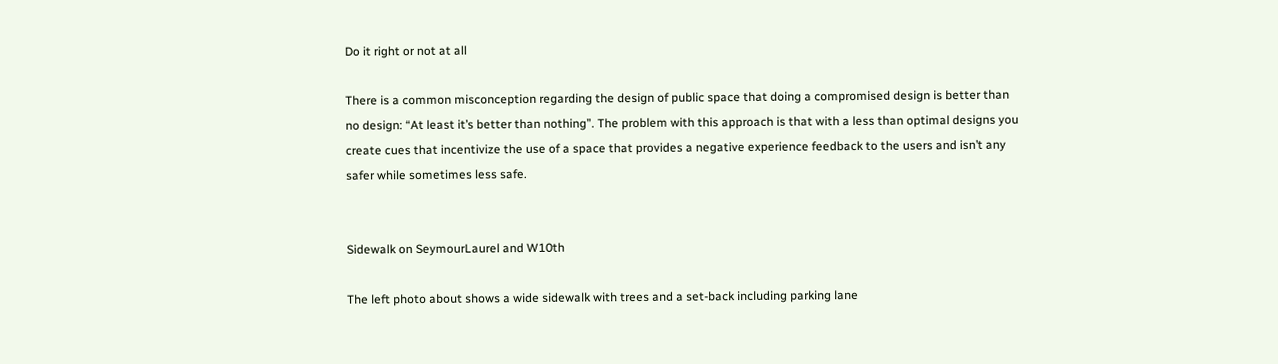Do it right or not at all

There is a common misconception regarding the design of public space that doing a compromised design is better than no design: “At least it’s better than nothing”. The problem with this approach is that with a less than optimal designs you create cues that incentivize the use of a space that provides a negative experience feedback to the users and isn’t any safer while sometimes less safe.


Sidewalk on SeymourLaurel and W10th

The left photo about shows a wide sidewalk with trees and a set-back including parking lane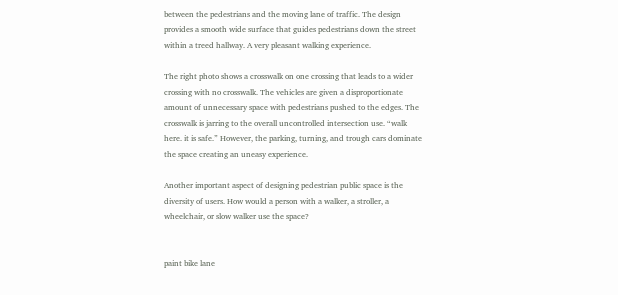between the pedestrians and the moving lane of traffic. The design provides a smooth wide surface that guides pedestrians down the street within a treed hallway. A very pleasant walking experience.

The right photo shows a crosswalk on one crossing that leads to a wider crossing with no crosswalk. The vehicles are given a disproportionate amount of unnecessary space with pedestrians pushed to the edges. The crosswalk is jarring to the overall uncontrolled intersection use. “walk here. it is safe.” However, the parking, turning, and trough cars dominate the space creating an uneasy experience.

Another important aspect of designing pedestrian public space is the diversity of users. How would a person with a walker, a stroller, a wheelchair, or slow walker use the space?


paint bike lane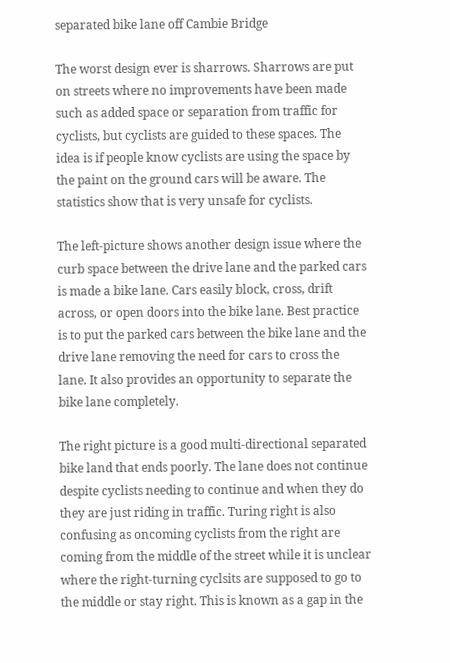separated bike lane off Cambie Bridge

The worst design ever is sharrows. Sharrows are put on streets where no improvements have been made such as added space or separation from traffic for cyclists, but cyclists are guided to these spaces. The idea is if people know cyclists are using the space by the paint on the ground cars will be aware. The statistics show that is very unsafe for cyclists.

The left-picture shows another design issue where the curb space between the drive lane and the parked cars is made a bike lane. Cars easily block, cross, drift across, or open doors into the bike lane. Best practice is to put the parked cars between the bike lane and the drive lane removing the need for cars to cross the lane. It also provides an opportunity to separate the bike lane completely.

The right picture is a good multi-directional separated bike land that ends poorly. The lane does not continue despite cyclists needing to continue and when they do they are just riding in traffic. Turing right is also confusing as oncoming cyclists from the right are coming from the middle of the street while it is unclear where the right-turning cyclsits are supposed to go to the middle or stay right. This is known as a gap in the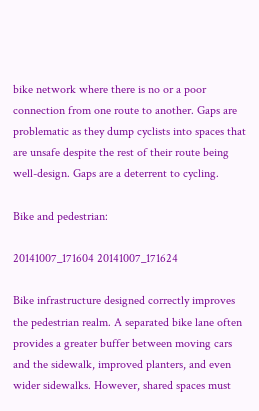bike network where there is no or a poor connection from one route to another. Gaps are problematic as they dump cyclists into spaces that are unsafe despite the rest of their route being well-design. Gaps are a deterrent to cycling.

Bike and pedestrian:

20141007_171604 20141007_171624

Bike infrastructure designed correctly improves the pedestrian realm. A separated bike lane often provides a greater buffer between moving cars and the sidewalk, improved planters, and even wider sidewalks. However, shared spaces must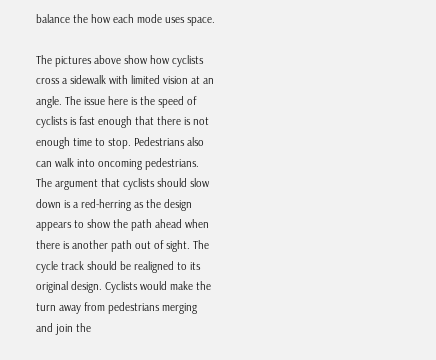balance the how each mode uses space.

The pictures above show how cyclists cross a sidewalk with limited vision at an angle. The issue here is the speed of cyclists is fast enough that there is not enough time to stop. Pedestrians also can walk into oncoming pedestrians. The argument that cyclists should slow down is a red-herring as the design appears to show the path ahead when there is another path out of sight. The cycle track should be realigned to its original design. Cyclists would make the turn away from pedestrians merging and join the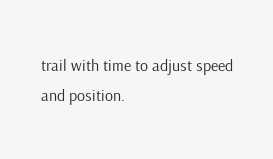trail with time to adjust speed and position.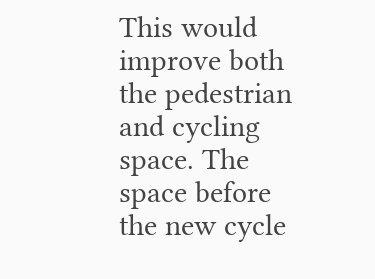This would improve both the pedestrian and cycling space. The space before the new cycle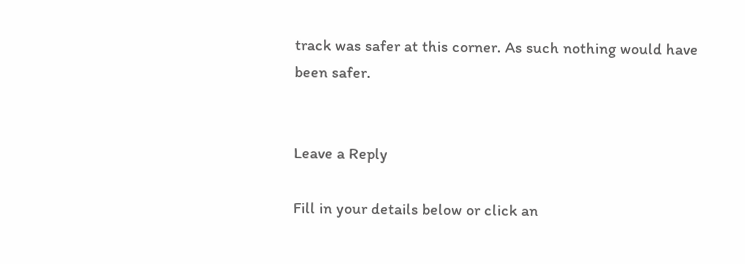track was safer at this corner. As such nothing would have been safer.


Leave a Reply

Fill in your details below or click an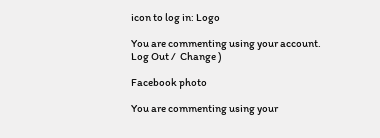icon to log in: Logo

You are commenting using your account. Log Out /  Change )

Facebook photo

You are commenting using your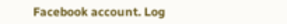Facebook account. Log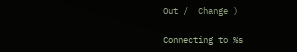Out /  Change )

Connecting to %s